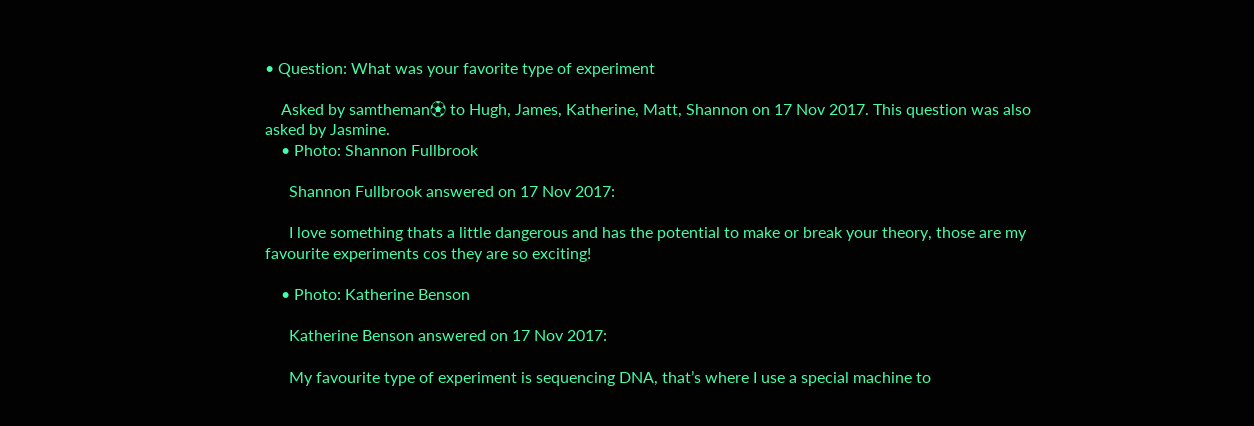• Question: What was your favorite type of experiment

    Asked by samtheman⚽ to Hugh, James, Katherine, Matt, Shannon on 17 Nov 2017. This question was also asked by Jasmine.
    • Photo: Shannon Fullbrook

      Shannon Fullbrook answered on 17 Nov 2017:

      I love something thats a little dangerous and has the potential to make or break your theory, those are my favourite experiments cos they are so exciting!

    • Photo: Katherine Benson

      Katherine Benson answered on 17 Nov 2017:

      My favourite type of experiment is sequencing DNA, that’s where I use a special machine to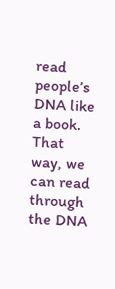read people’s DNA like a book. That way, we can read through the DNA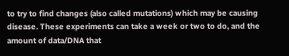to try to find changes (also called mutations) which may be causing disease. These experiments can take a week or two to do, and the amount of data/DNA that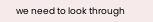we need to look through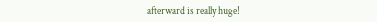afterward is really huge!